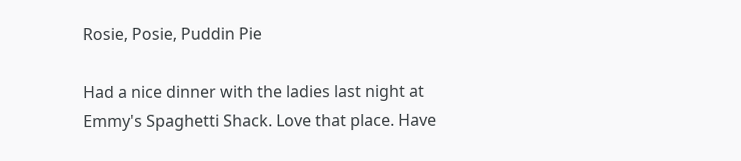Rosie, Posie, Puddin Pie

Had a nice dinner with the ladies last night at Emmy's Spaghetti Shack. Love that place. Have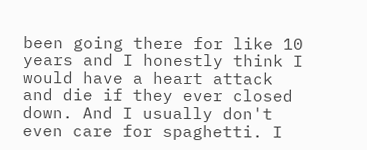been going there for like 10 years and I honestly think I would have a heart attack and die if they ever closed down. And I usually don't even care for spaghetti. I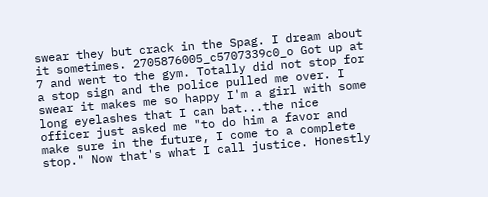swear they but crack in the Spag. I dream about it sometimes. 2705876005_c5707339c0_o Got up at 7 and went to the gym. Totally did not stop for a stop sign and the police pulled me over. I swear it makes me so happy I'm a girl with some long eyelashes that I can bat...the nice officer just asked me "to do him a favor and make sure in the future, I come to a complete stop." Now that's what I call justice. Honestly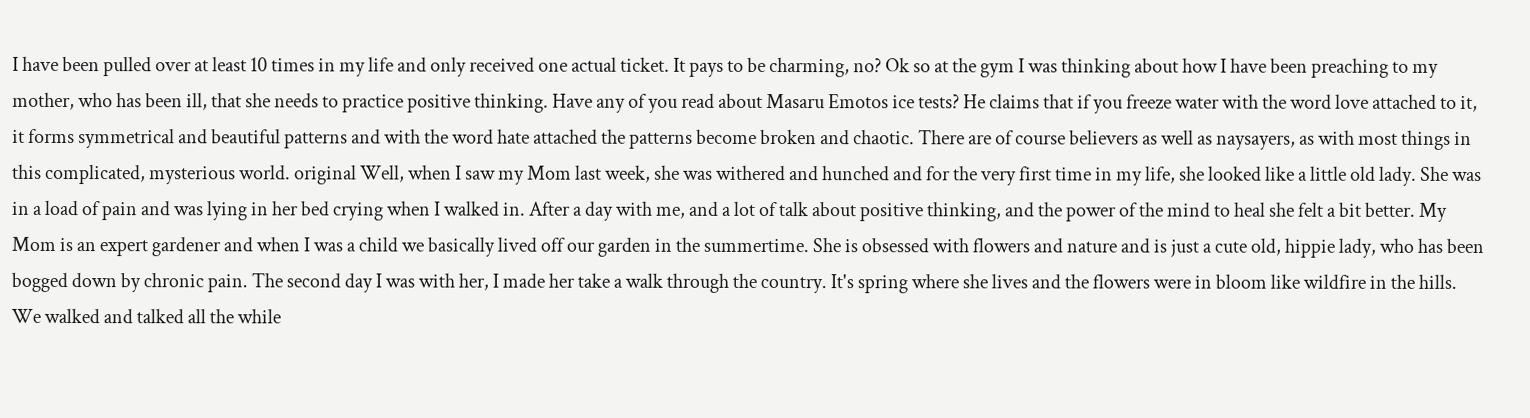I have been pulled over at least 10 times in my life and only received one actual ticket. It pays to be charming, no? Ok so at the gym I was thinking about how I have been preaching to my mother, who has been ill, that she needs to practice positive thinking. Have any of you read about Masaru Emotos ice tests? He claims that if you freeze water with the word love attached to it, it forms symmetrical and beautiful patterns and with the word hate attached the patterns become broken and chaotic. There are of course believers as well as naysayers, as with most things in this complicated, mysterious world. original Well, when I saw my Mom last week, she was withered and hunched and for the very first time in my life, she looked like a little old lady. She was in a load of pain and was lying in her bed crying when I walked in. After a day with me, and a lot of talk about positive thinking, and the power of the mind to heal she felt a bit better. My Mom is an expert gardener and when I was a child we basically lived off our garden in the summertime. She is obsessed with flowers and nature and is just a cute old, hippie lady, who has been bogged down by chronic pain. The second day I was with her, I made her take a walk through the country. It's spring where she lives and the flowers were in bloom like wildfire in the hills. We walked and talked all the while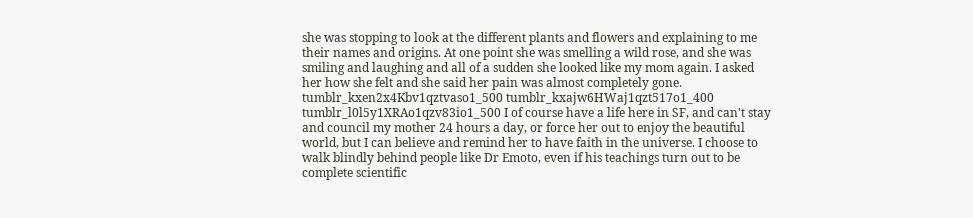she was stopping to look at the different plants and flowers and explaining to me their names and origins. At one point she was smelling a wild rose, and she was smiling and laughing and all of a sudden she looked like my mom again. I asked her how she felt and she said her pain was almost completely gone. tumblr_kxen2x4Kbv1qztvaso1_500 tumblr_kxajw6HWaj1qzt517o1_400 tumblr_l0l5y1XRAo1qzv83io1_500 I of course have a life here in SF, and can't stay and council my mother 24 hours a day, or force her out to enjoy the beautiful world, but I can believe and remind her to have faith in the universe. I choose to walk blindly behind people like Dr Emoto, even if his teachings turn out to be complete scientific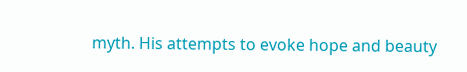myth. His attempts to evoke hope and beauty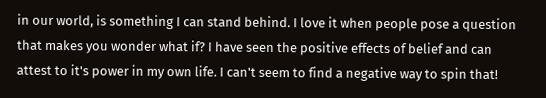in our world, is something I can stand behind. I love it when people pose a question that makes you wonder what if? I have seen the positive effects of belief and can attest to it's power in my own life. I can't seem to find a negative way to spin that!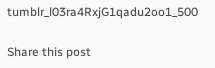tumblr_l03ra4RxjG1qadu2oo1_500

Share this post